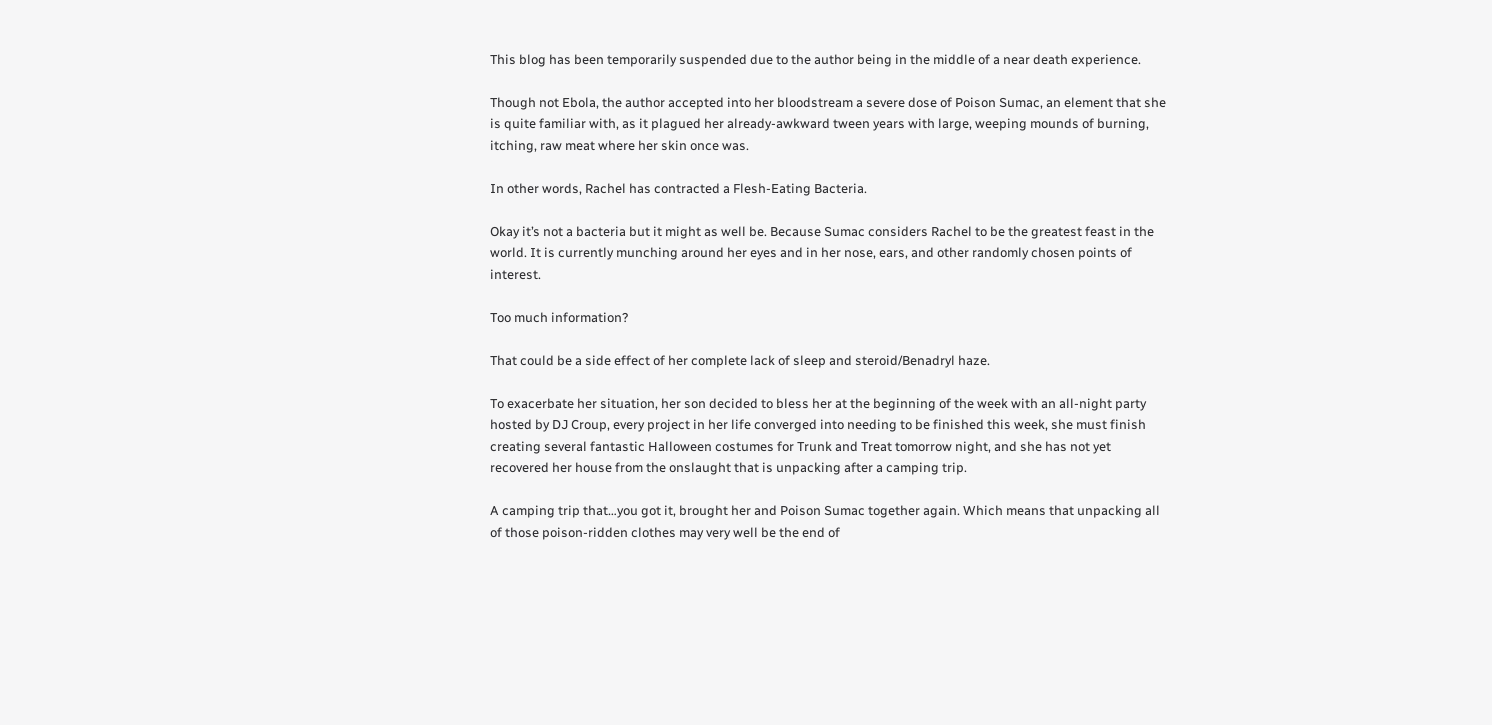This blog has been temporarily suspended due to the author being in the middle of a near death experience.

Though not Ebola, the author accepted into her bloodstream a severe dose of Poison Sumac, an element that she is quite familiar with, as it plagued her already-awkward tween years with large, weeping mounds of burning, itching, raw meat where her skin once was.

In other words, Rachel has contracted a Flesh-Eating Bacteria.

Okay it’s not a bacteria but it might as well be. Because Sumac considers Rachel to be the greatest feast in the world. It is currently munching around her eyes and in her nose, ears, and other randomly chosen points of interest.

Too much information?

That could be a side effect of her complete lack of sleep and steroid/Benadryl haze.

To exacerbate her situation, her son decided to bless her at the beginning of the week with an all-night party hosted by DJ Croup, every project in her life converged into needing to be finished this week, she must finish creating several fantastic Halloween costumes for Trunk and Treat tomorrow night, and she has not yet recovered her house from the onslaught that is unpacking after a camping trip.

A camping trip that…you got it, brought her and Poison Sumac together again. Which means that unpacking all of those poison-ridden clothes may very well be the end of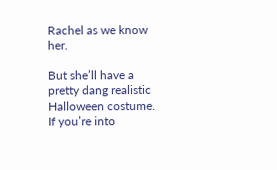Rachel as we know her.

But she’ll have a pretty dang realistic Halloween costume. If you’re into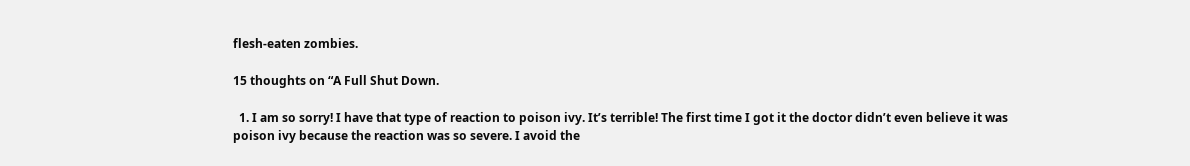flesh-eaten zombies.

15 thoughts on “A Full Shut Down.

  1. I am so sorry! I have that type of reaction to poison ivy. It’s terrible! The first time I got it the doctor didn’t even believe it was poison ivy because the reaction was so severe. I avoid the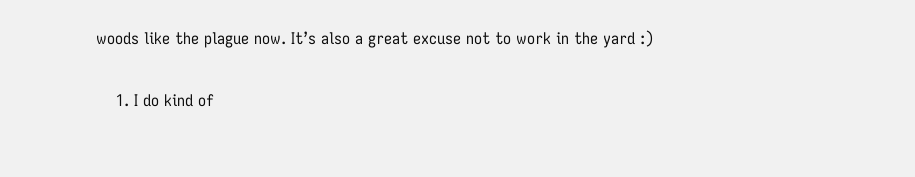woods like the plague now. It’s also a great excuse not to work in the yard :)

    1. I do kind of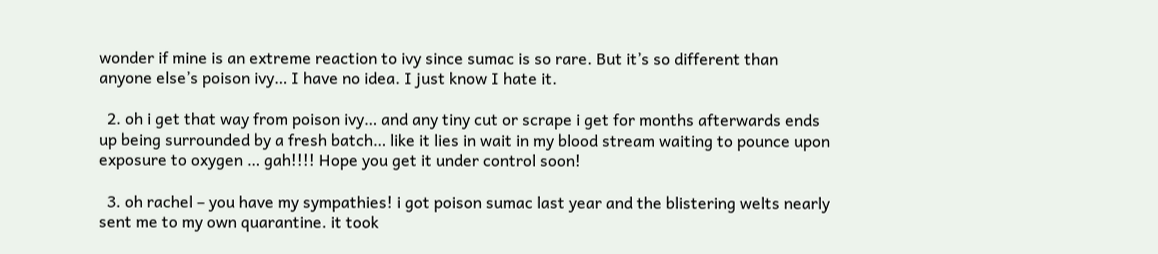wonder if mine is an extreme reaction to ivy since sumac is so rare. But it’s so different than anyone else’s poison ivy… I have no idea. I just know I hate it.

  2. oh i get that way from poison ivy… and any tiny cut or scrape i get for months afterwards ends up being surrounded by a fresh batch… like it lies in wait in my blood stream waiting to pounce upon exposure to oxygen … gah!!!! Hope you get it under control soon!

  3. oh rachel – you have my sympathies! i got poison sumac last year and the blistering welts nearly sent me to my own quarantine. it took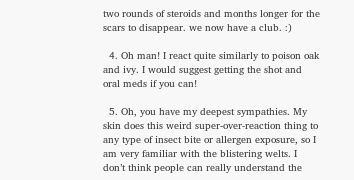two rounds of steroids and months longer for the scars to disappear. we now have a club. :)

  4. Oh man! I react quite similarly to poison oak and ivy. I would suggest getting the shot and oral meds if you can!

  5. Oh, you have my deepest sympathies. My skin does this weird super-over-reaction thing to any type of insect bite or allergen exposure, so I am very familiar with the blistering welts. I don’t think people can really understand the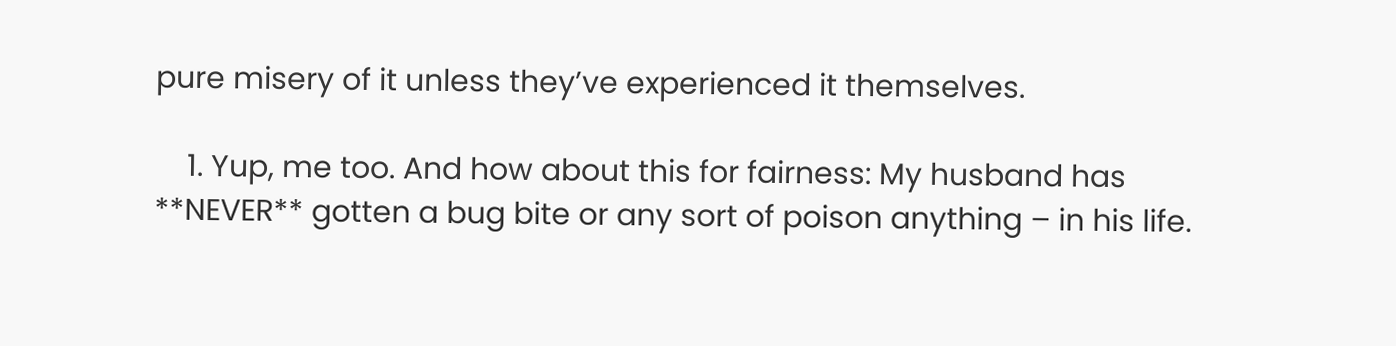pure misery of it unless they’ve experienced it themselves.

    1. Yup, me too. And how about this for fairness: My husband has **NEVER** gotten a bug bite or any sort of poison anything – in his life.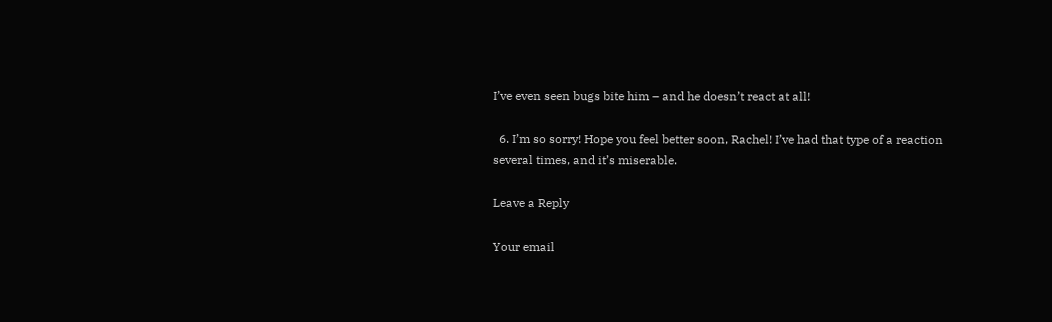I’ve even seen bugs bite him – and he doesn’t react at all!

  6. I’m so sorry! Hope you feel better soon, Rachel! I’ve had that type of a reaction several times, and it’s miserable.

Leave a Reply

Your email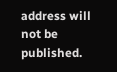address will not be published.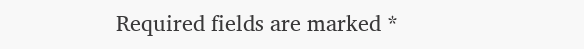Required fields are marked *